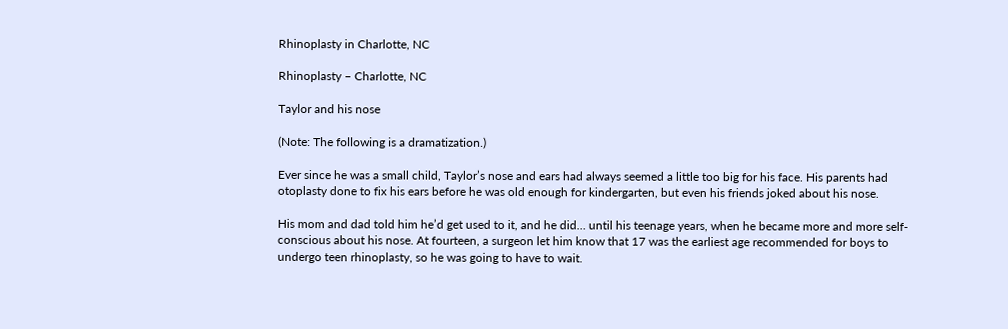Rhinoplasty in Charlotte, NC

Rhinoplasty – Charlotte, NC

Taylor and his nose

(Note: The following is a dramatization.)

Ever since he was a small child, Taylor’s nose and ears had always seemed a little too big for his face. His parents had otoplasty done to fix his ears before he was old enough for kindergarten, but even his friends joked about his nose.

His mom and dad told him he’d get used to it, and he did… until his teenage years, when he became more and more self-conscious about his nose. At fourteen, a surgeon let him know that 17 was the earliest age recommended for boys to undergo teen rhinoplasty, so he was going to have to wait.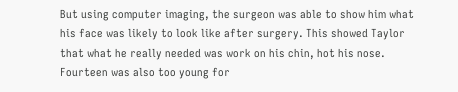But using computer imaging, the surgeon was able to show him what his face was likely to look like after surgery. This showed Taylor that what he really needed was work on his chin, hot his nose. Fourteen was also too young for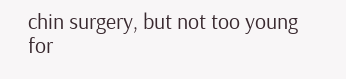chin surgery, but not too young for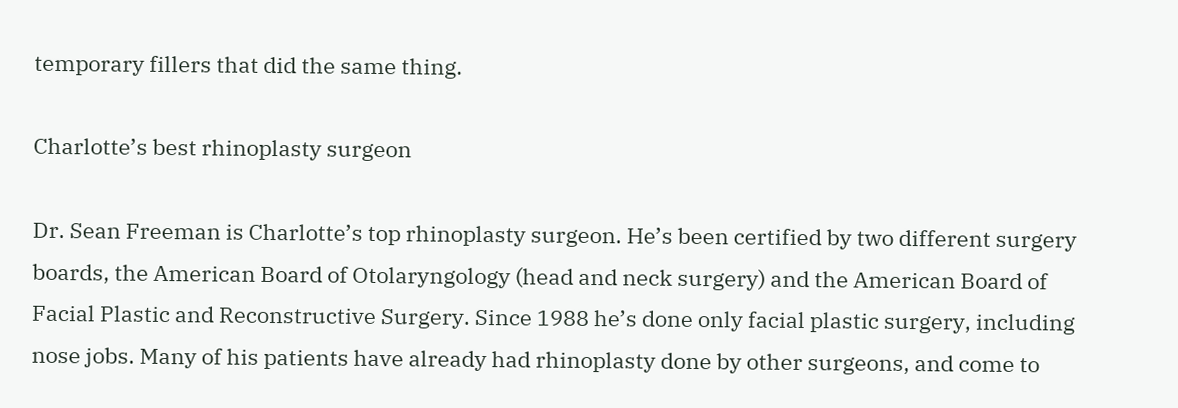temporary fillers that did the same thing.

Charlotte’s best rhinoplasty surgeon

Dr. Sean Freeman is Charlotte’s top rhinoplasty surgeon. He’s been certified by two different surgery boards, the American Board of Otolaryngology (head and neck surgery) and the American Board of Facial Plastic and Reconstructive Surgery. Since 1988 he’s done only facial plastic surgery, including nose jobs. Many of his patients have already had rhinoplasty done by other surgeons, and come to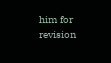him for revision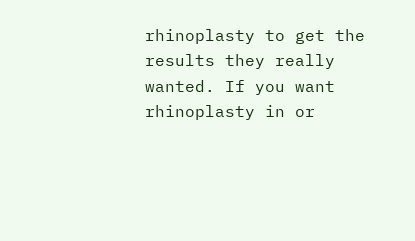rhinoplasty to get the results they really wanted. If you want rhinoplasty in or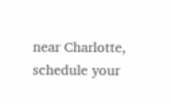near Charlotte, schedule your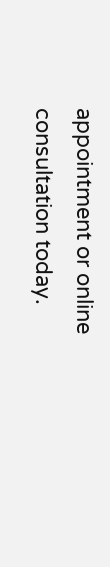appointment or online consultation today.